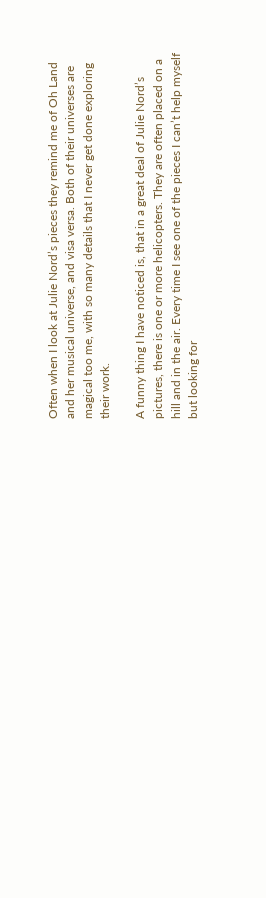Often when I look at Julie Nord’s pieces they remind me of Oh Land and her musical universe, and visa versa. Both of their universes are magical too me, with so many details that I never get done exploring their work.

A funny thing I have noticed is, that in a great deal of Julie Nord’s pictures, there is one or more helicopters. They are often placed on a hill and in the air. Every time I see one of the pieces I can’t help myself but looking for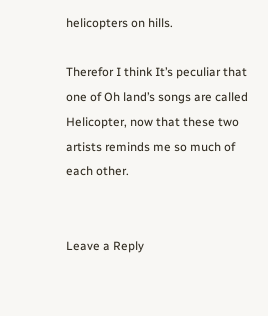helicopters on hills.

Therefor I think It’s peculiar that one of Oh land’s songs are called Helicopter, now that these two artists reminds me so much of each other.


Leave a Reply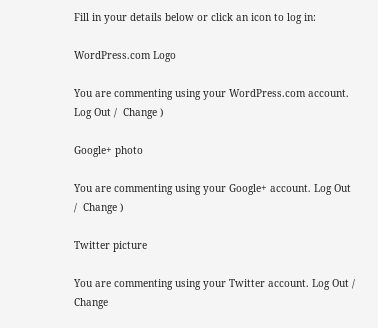Fill in your details below or click an icon to log in:

WordPress.com Logo

You are commenting using your WordPress.com account. Log Out /  Change )

Google+ photo

You are commenting using your Google+ account. Log Out /  Change )

Twitter picture

You are commenting using your Twitter account. Log Out /  Change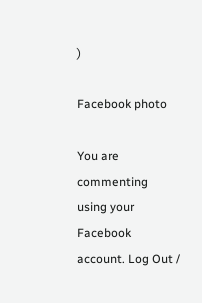)

Facebook photo

You are commenting using your Facebook account. Log Out /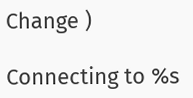Change )

Connecting to %s